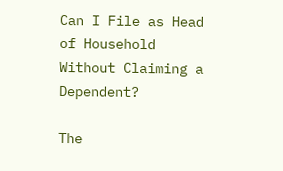Can I File as Head of Household Without Claiming a Dependent?

The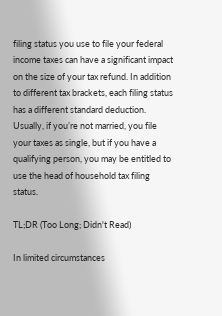filing status you use to file your federal income taxes can have a significant impact on the size of your tax refund. In addition to different tax brackets, each filing status has a different standard deduction. Usually, if you’re not married, you file your taxes as single, but if you have a qualifying person, you may be entitled to use the head of household tax filing status.

TL;DR (Too Long; Didn't Read)

In limited circumstances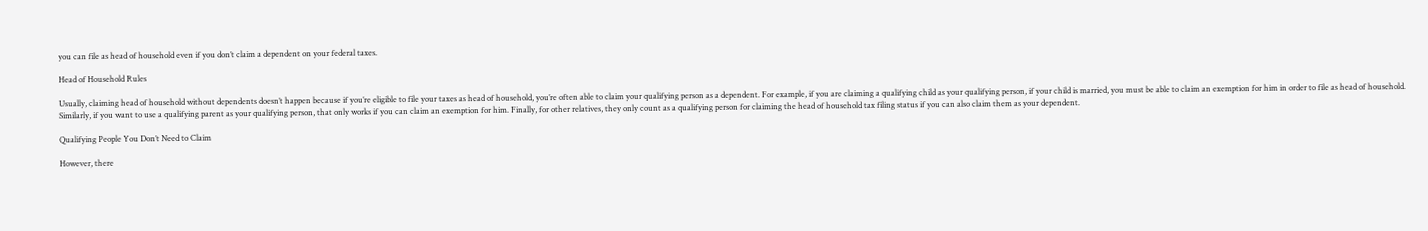you can file as head of household even if you don’t claim a dependent on your federal taxes.

Head of Household Rules

Usually, claiming head of household without dependents doesn’t happen because if you’re eligible to file your taxes as head of household, you’re often able to claim your qualifying person as a dependent. For example, if you are claiming a qualifying child as your qualifying person, if your child is married, you must be able to claim an exemption for him in order to file as head of household. Similarly, if you want to use a qualifying parent as your qualifying person, that only works if you can claim an exemption for him. Finally, for other relatives, they only count as a qualifying person for claiming the head of household tax filing status if you can also claim them as your dependent.

Qualifying People You Don’t Need to Claim

However, there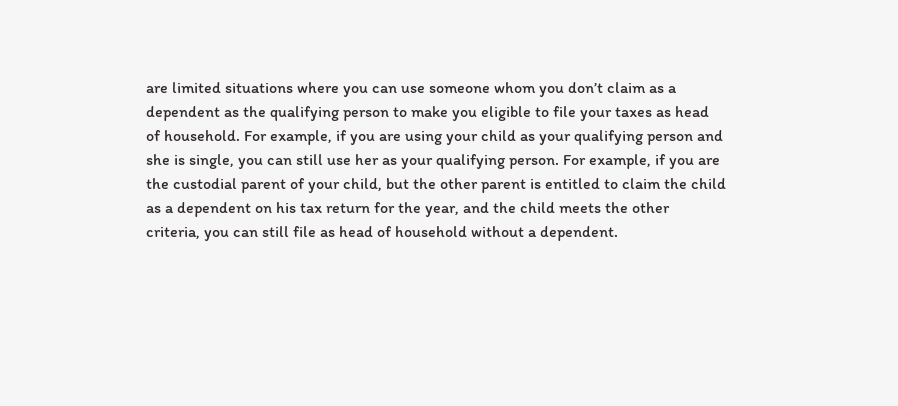are limited situations where you can use someone whom you don’t claim as a dependent as the qualifying person to make you eligible to file your taxes as head of household. For example, if you are using your child as your qualifying person and she is single, you can still use her as your qualifying person. For example, if you are the custodial parent of your child, but the other parent is entitled to claim the child as a dependent on his tax return for the year, and the child meets the other criteria, you can still file as head of household without a dependent.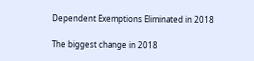Dependent Exemptions Eliminated in 2018

The biggest change in 2018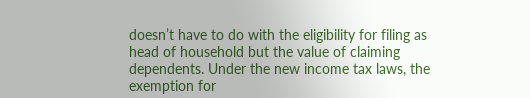doesn’t have to do with the eligibility for filing as head of household but the value of claiming dependents. Under the new income tax laws, the exemption for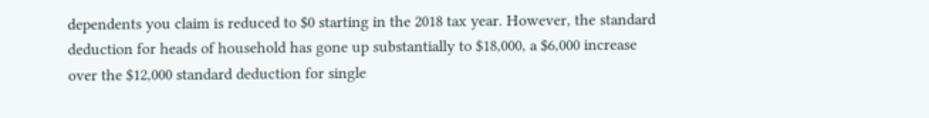dependents you claim is reduced to $0 starting in the 2018 tax year. However, the standard deduction for heads of household has gone up substantially to $18,000, a $6,000 increase over the $12,000 standard deduction for single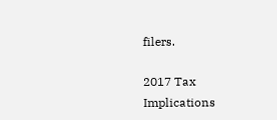filers.

2017 Tax Implications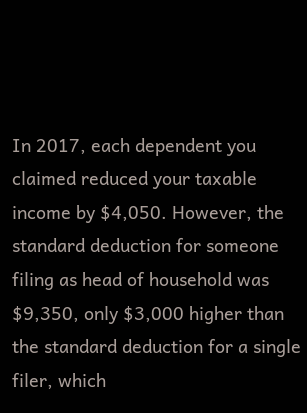In 2017, each dependent you claimed reduced your taxable income by $4,050. However, the standard deduction for someone filing as head of household was $9,350, only $3,000 higher than the standard deduction for a single filer, which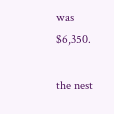was $6,350.

the nest